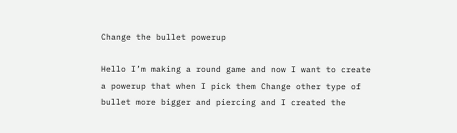Change the bullet powerup

Hello I’m making a round game and now I want to create a powerup that when I pick them Change other type of bullet more bigger and piercing and I created the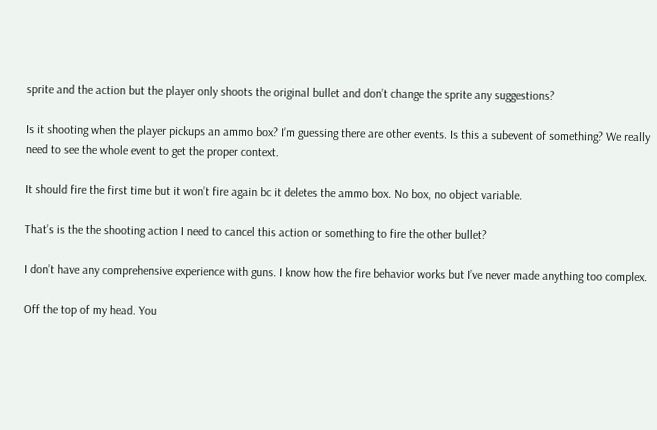sprite and the action but the player only shoots the original bullet and don’t change the sprite any suggestions?

Is it shooting when the player pickups an ammo box? I’m guessing there are other events. Is this a subevent of something? We really need to see the whole event to get the proper context.

It should fire the first time but it won’t fire again bc it deletes the ammo box. No box, no object variable.

That’s is the the shooting action I need to cancel this action or something to fire the other bullet?

I don’t have any comprehensive experience with guns. I know how the fire behavior works but I’ve never made anything too complex.

Off the top of my head. You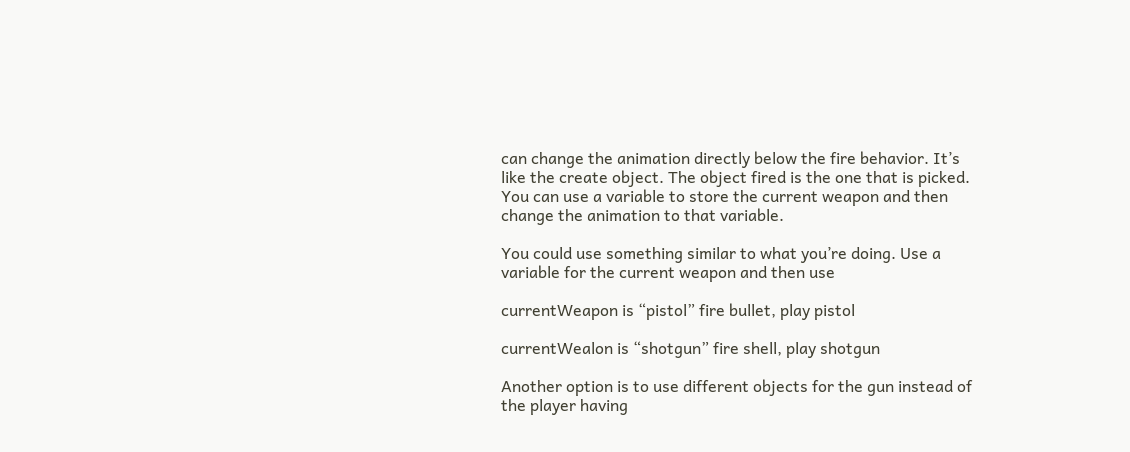can change the animation directly below the fire behavior. It’s like the create object. The object fired is the one that is picked. You can use a variable to store the current weapon and then change the animation to that variable.

You could use something similar to what you’re doing. Use a variable for the current weapon and then use

currentWeapon is “pistol” fire bullet, play pistol

currentWealon is “shotgun” fire shell, play shotgun

Another option is to use different objects for the gun instead of the player having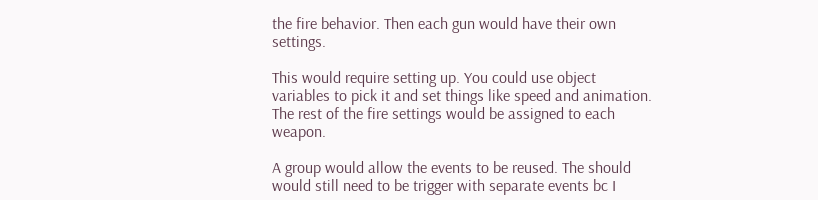the fire behavior. Then each gun would have their own settings.

This would require setting up. You could use object variables to pick it and set things like speed and animation. The rest of the fire settings would be assigned to each weapon.

A group would allow the events to be reused. The should would still need to be trigger with separate events bc I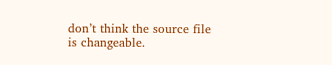don’t think the source file is changeable.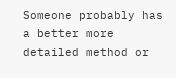Someone probably has a better more detailed method or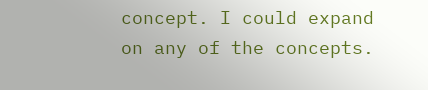concept. I could expand on any of the concepts.